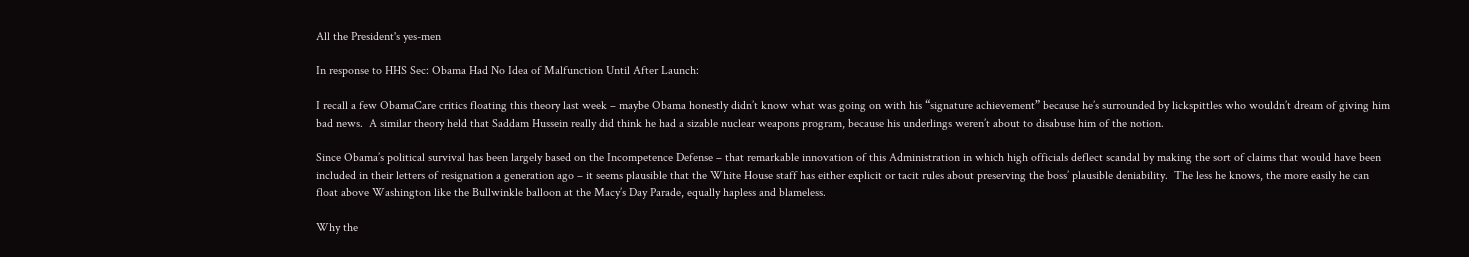All the President's yes-men

In response to HHS Sec: Obama Had No Idea of Malfunction Until After Launch:

I recall a few ObamaCare critics floating this theory last week – maybe Obama honestly didn’t know what was going on with his “signature achievement” because he’s surrounded by lickspittles who wouldn’t dream of giving him bad news.  A similar theory held that Saddam Hussein really did think he had a sizable nuclear weapons program, because his underlings weren’t about to disabuse him of the notion.

Since Obama’s political survival has been largely based on the Incompetence Defense – that remarkable innovation of this Administration in which high officials deflect scandal by making the sort of claims that would have been included in their letters of resignation a generation ago – it seems plausible that the White House staff has either explicit or tacit rules about preserving the boss’ plausible deniability.  The less he knows, the more easily he can float above Washington like the Bullwinkle balloon at the Macy’s Day Parade, equally hapless and blameless.

Why the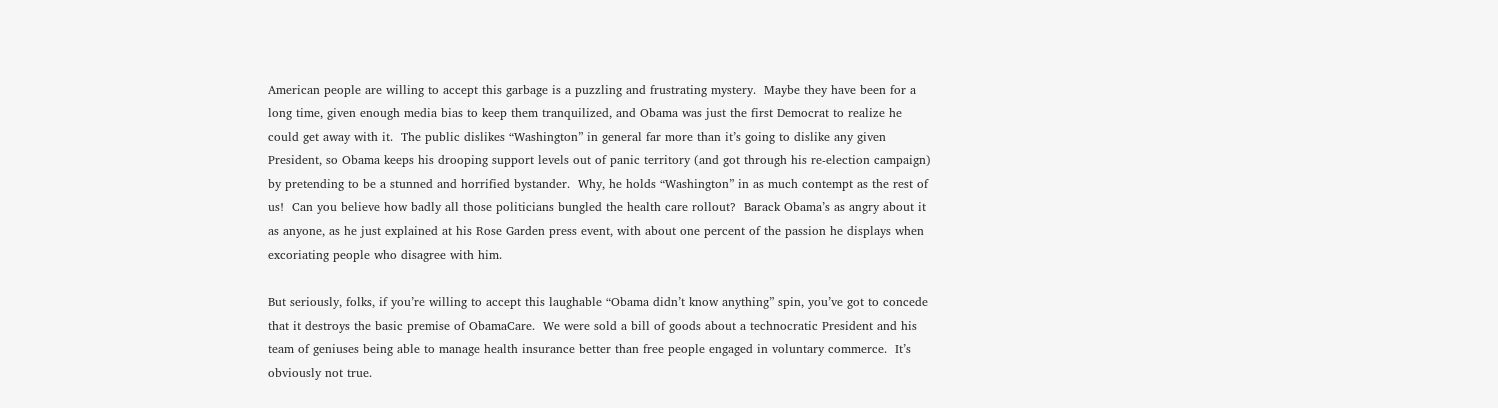American people are willing to accept this garbage is a puzzling and frustrating mystery.  Maybe they have been for a long time, given enough media bias to keep them tranquilized, and Obama was just the first Democrat to realize he could get away with it.  The public dislikes “Washington” in general far more than it’s going to dislike any given President, so Obama keeps his drooping support levels out of panic territory (and got through his re-election campaign) by pretending to be a stunned and horrified bystander.  Why, he holds “Washington” in as much contempt as the rest of us!  Can you believe how badly all those politicians bungled the health care rollout?  Barack Obama’s as angry about it as anyone, as he just explained at his Rose Garden press event, with about one percent of the passion he displays when excoriating people who disagree with him.

But seriously, folks, if you’re willing to accept this laughable “Obama didn’t know anything” spin, you’ve got to concede that it destroys the basic premise of ObamaCare.  We were sold a bill of goods about a technocratic President and his team of geniuses being able to manage health insurance better than free people engaged in voluntary commerce.  It’s obviously not true.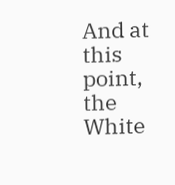And at this point, the White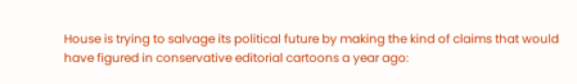House is trying to salvage its political future by making the kind of claims that would have figured in conservative editorial cartoons a year ago: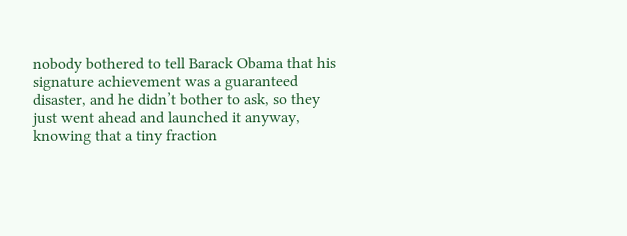nobody bothered to tell Barack Obama that his signature achievement was a guaranteed disaster, and he didn’t bother to ask, so they just went ahead and launched it anyway, knowing that a tiny fraction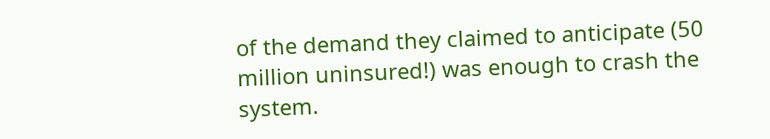of the demand they claimed to anticipate (50 million uninsured!) was enough to crash the system.